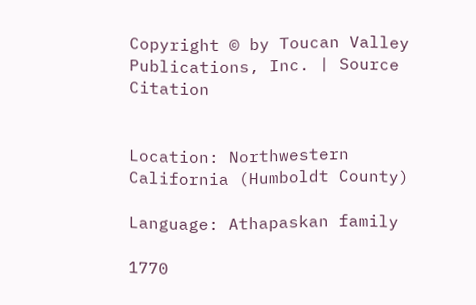Copyright © by Toucan Valley Publications, Inc. | Source Citation


Location: Northwestern California (Humboldt County)

Language: Athapaskan family

1770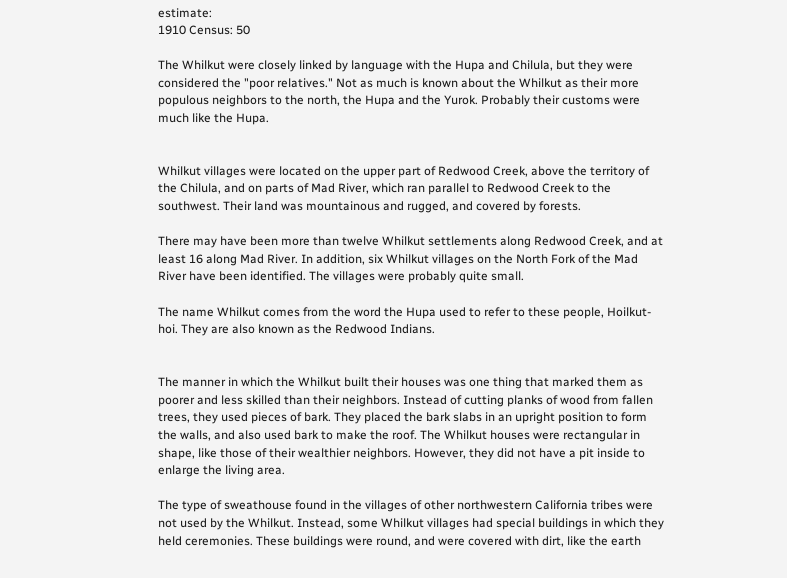estimate:
1910 Census: 50

The Whilkut were closely linked by language with the Hupa and Chilula, but they were considered the "poor relatives." Not as much is known about the Whilkut as their more populous neighbors to the north, the Hupa and the Yurok. Probably their customs were much like the Hupa.


Whilkut villages were located on the upper part of Redwood Creek, above the territory of the Chilula, and on parts of Mad River, which ran parallel to Redwood Creek to the southwest. Their land was mountainous and rugged, and covered by forests.

There may have been more than twelve Whilkut settlements along Redwood Creek, and at least 16 along Mad River. In addition, six Whilkut villages on the North Fork of the Mad River have been identified. The villages were probably quite small.

The name Whilkut comes from the word the Hupa used to refer to these people, Hoilkut-hoi. They are also known as the Redwood Indians.


The manner in which the Whilkut built their houses was one thing that marked them as poorer and less skilled than their neighbors. Instead of cutting planks of wood from fallen trees, they used pieces of bark. They placed the bark slabs in an upright position to form the walls, and also used bark to make the roof. The Whilkut houses were rectangular in shape, like those of their wealthier neighbors. However, they did not have a pit inside to enlarge the living area.

The type of sweathouse found in the villages of other northwestern California tribes were not used by the Whilkut. Instead, some Whilkut villages had special buildings in which they held ceremonies. These buildings were round, and were covered with dirt, like the earth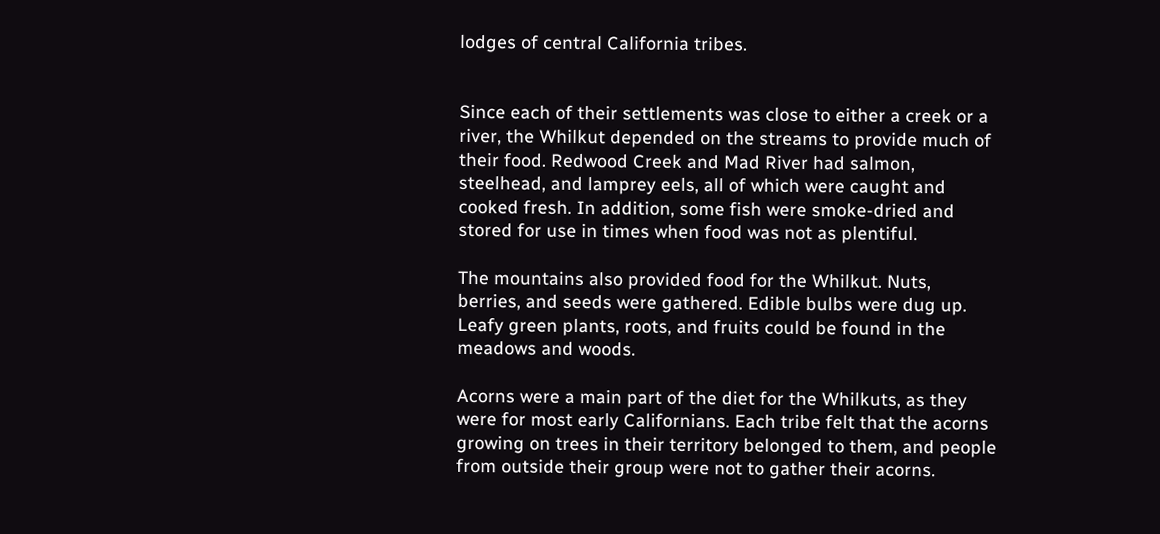lodges of central California tribes.


Since each of their settlements was close to either a creek or a river, the Whilkut depended on the streams to provide much of their food. Redwood Creek and Mad River had salmon, steelhead, and lamprey eels, all of which were caught and cooked fresh. In addition, some fish were smoke-dried and stored for use in times when food was not as plentiful.

The mountains also provided food for the Whilkut. Nuts, berries, and seeds were gathered. Edible bulbs were dug up. Leafy green plants, roots, and fruits could be found in the meadows and woods.

Acorns were a main part of the diet for the Whilkuts, as they were for most early Californians. Each tribe felt that the acorns growing on trees in their territory belonged to them, and people from outside their group were not to gather their acorns.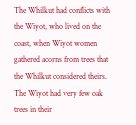The Whilkut had conflicts with the Wiyot, who lived on the coast, when Wiyot women gathered acorns from trees that the Whilkut considered theirs. The Wiyot had very few oak trees in their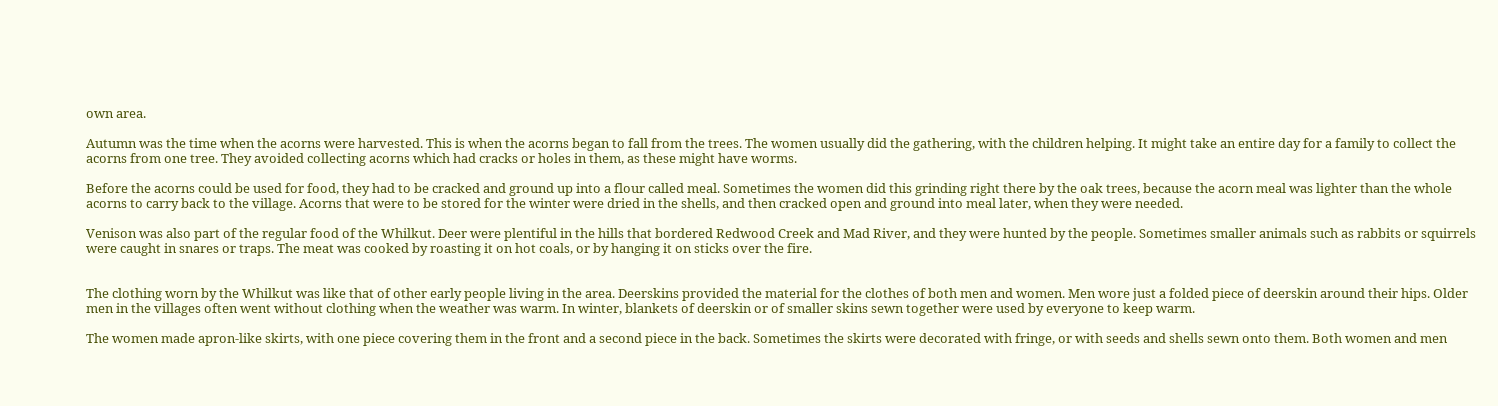own area.

Autumn was the time when the acorns were harvested. This is when the acorns began to fall from the trees. The women usually did the gathering, with the children helping. It might take an entire day for a family to collect the acorns from one tree. They avoided collecting acorns which had cracks or holes in them, as these might have worms.

Before the acorns could be used for food, they had to be cracked and ground up into a flour called meal. Sometimes the women did this grinding right there by the oak trees, because the acorn meal was lighter than the whole acorns to carry back to the village. Acorns that were to be stored for the winter were dried in the shells, and then cracked open and ground into meal later, when they were needed.

Venison was also part of the regular food of the Whilkut. Deer were plentiful in the hills that bordered Redwood Creek and Mad River, and they were hunted by the people. Sometimes smaller animals such as rabbits or squirrels were caught in snares or traps. The meat was cooked by roasting it on hot coals, or by hanging it on sticks over the fire.


The clothing worn by the Whilkut was like that of other early people living in the area. Deerskins provided the material for the clothes of both men and women. Men wore just a folded piece of deerskin around their hips. Older men in the villages often went without clothing when the weather was warm. In winter, blankets of deerskin or of smaller skins sewn together were used by everyone to keep warm.

The women made apron-like skirts, with one piece covering them in the front and a second piece in the back. Sometimes the skirts were decorated with fringe, or with seeds and shells sewn onto them. Both women and men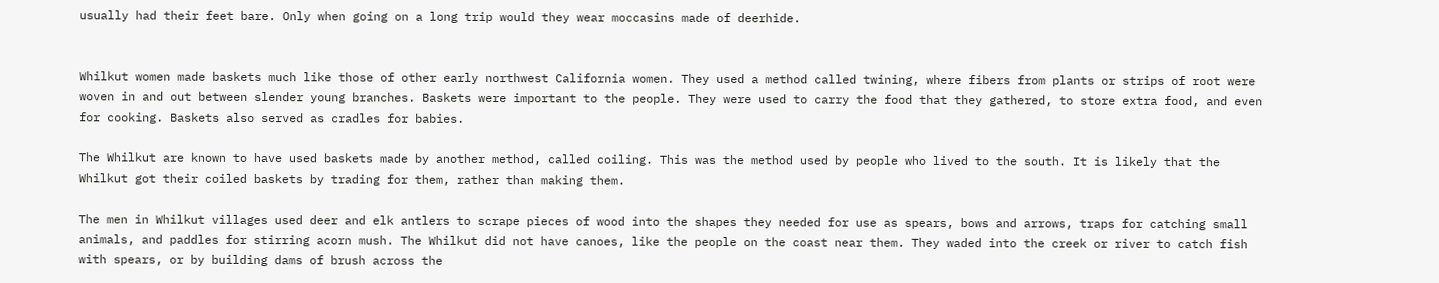usually had their feet bare. Only when going on a long trip would they wear moccasins made of deerhide.


Whilkut women made baskets much like those of other early northwest California women. They used a method called twining, where fibers from plants or strips of root were woven in and out between slender young branches. Baskets were important to the people. They were used to carry the food that they gathered, to store extra food, and even for cooking. Baskets also served as cradles for babies.

The Whilkut are known to have used baskets made by another method, called coiling. This was the method used by people who lived to the south. It is likely that the Whilkut got their coiled baskets by trading for them, rather than making them.

The men in Whilkut villages used deer and elk antlers to scrape pieces of wood into the shapes they needed for use as spears, bows and arrows, traps for catching small animals, and paddles for stirring acorn mush. The Whilkut did not have canoes, like the people on the coast near them. They waded into the creek or river to catch fish with spears, or by building dams of brush across the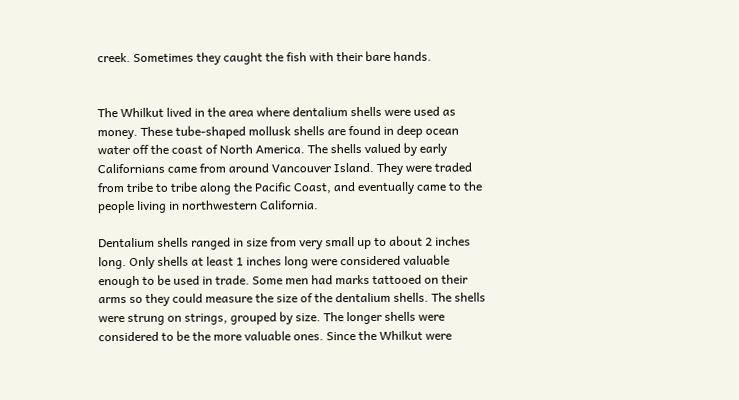creek. Sometimes they caught the fish with their bare hands.


The Whilkut lived in the area where dentalium shells were used as money. These tube-shaped mollusk shells are found in deep ocean water off the coast of North America. The shells valued by early Californians came from around Vancouver Island. They were traded from tribe to tribe along the Pacific Coast, and eventually came to the people living in northwestern California.

Dentalium shells ranged in size from very small up to about 2 inches long. Only shells at least 1 inches long were considered valuable enough to be used in trade. Some men had marks tattooed on their arms so they could measure the size of the dentalium shells. The shells were strung on strings, grouped by size. The longer shells were considered to be the more valuable ones. Since the Whilkut were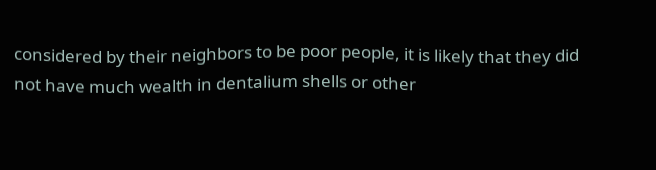considered by their neighbors to be poor people, it is likely that they did not have much wealth in dentalium shells or other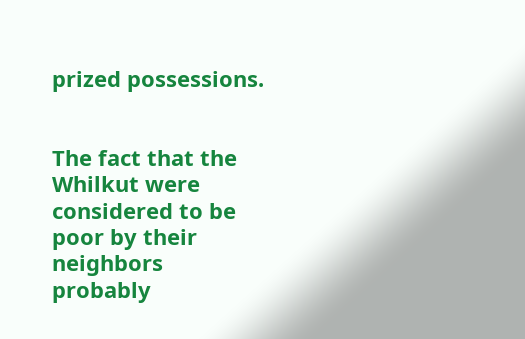prized possessions.


The fact that the Whilkut were considered to be poor by their neighbors probably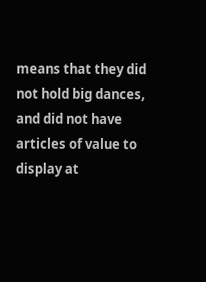means that they did not hold big dances, and did not have articles of value to display at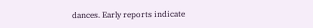dances. Early reports indicate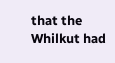that the Whilkut had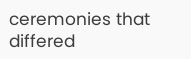ceremonies that differed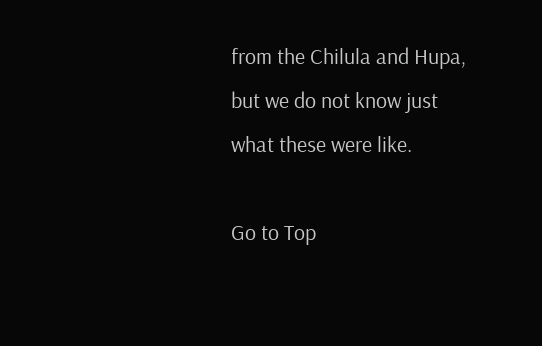from the Chilula and Hupa, but we do not know just what these were like.

Go to Top